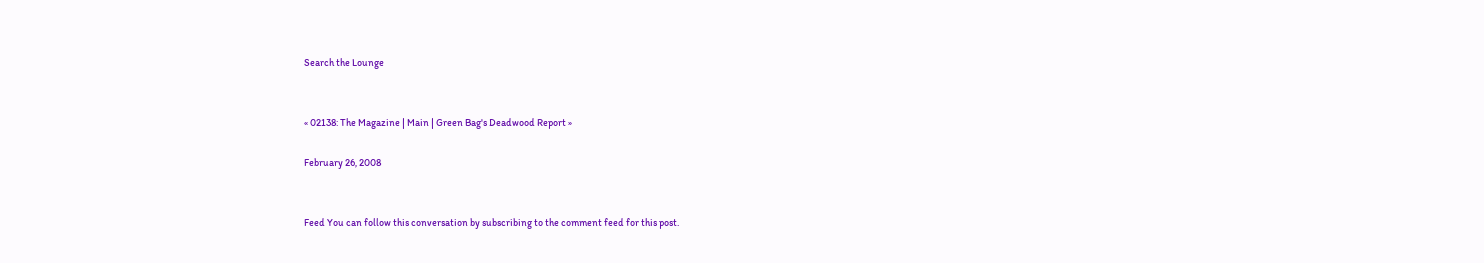Search the Lounge


« 02138: The Magazine | Main | Green Bag's Deadwood Report »

February 26, 2008


Feed You can follow this conversation by subscribing to the comment feed for this post.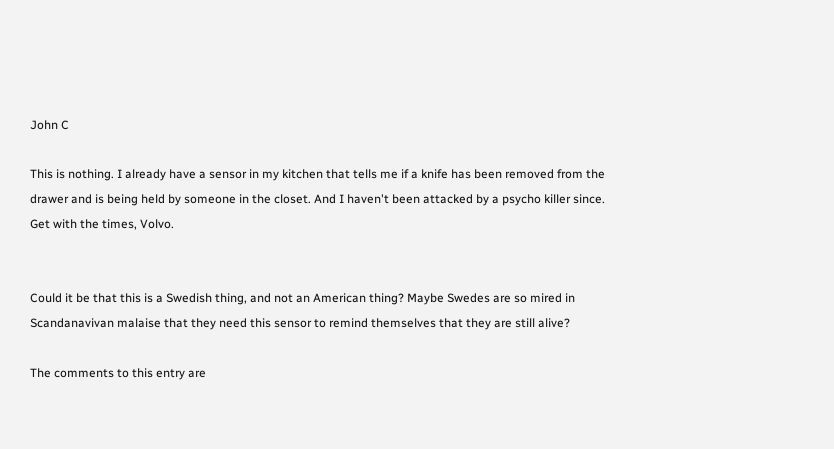John C

This is nothing. I already have a sensor in my kitchen that tells me if a knife has been removed from the drawer and is being held by someone in the closet. And I haven't been attacked by a psycho killer since. Get with the times, Volvo.


Could it be that this is a Swedish thing, and not an American thing? Maybe Swedes are so mired in Scandanavivan malaise that they need this sensor to remind themselves that they are still alive?

The comments to this entry are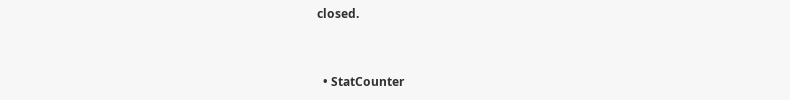closed.


  • StatCounter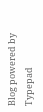Blog powered by Typepad